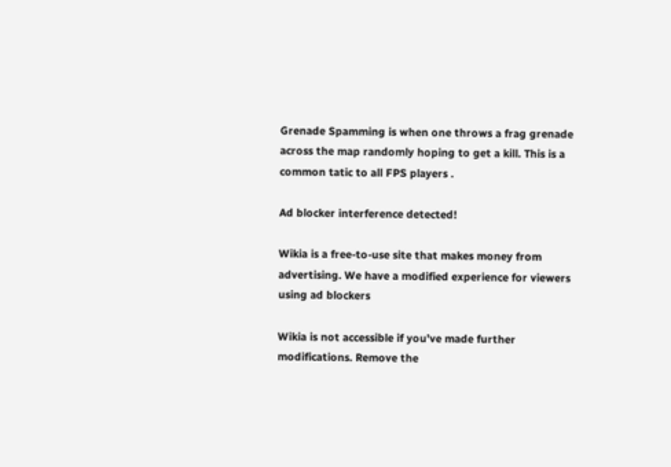Grenade Spamming is when one throws a frag grenade across the map randomly hoping to get a kill. This is a common tatic to all FPS players .

Ad blocker interference detected!

Wikia is a free-to-use site that makes money from advertising. We have a modified experience for viewers using ad blockers

Wikia is not accessible if you’ve made further modifications. Remove the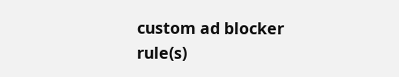custom ad blocker rule(s)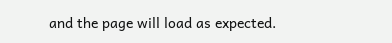and the page will load as expected.